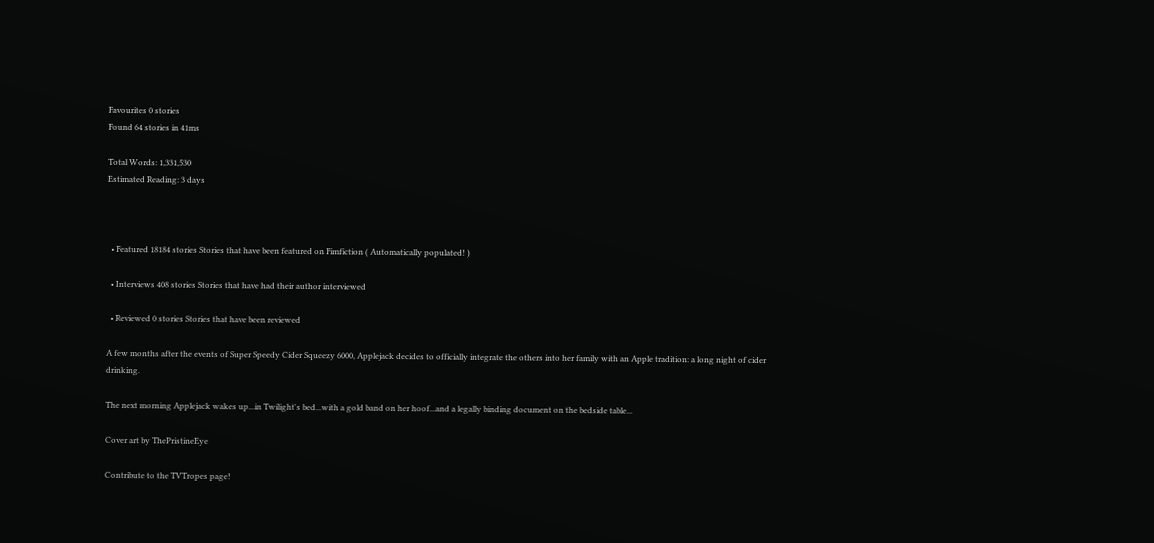Favourites 0 stories
Found 64 stories in 41ms

Total Words: 1,331,530
Estimated Reading: 3 days



  • Featured 18184 stories Stories that have been featured on Fimfiction ( Automatically populated! )

  • Interviews 408 stories Stories that have had their author interviewed

  • Reviewed 0 stories Stories that have been reviewed

A few months after the events of Super Speedy Cider Squeezy 6000, Applejack decides to officially integrate the others into her family with an Apple tradition: a long night of cider drinking.

The next morning Applejack wakes up...in Twilight's bed...with a gold band on her hoof...and a legally binding document on the bedside table...

Cover art by ThePristineEye

Contribute to the TVTropes page!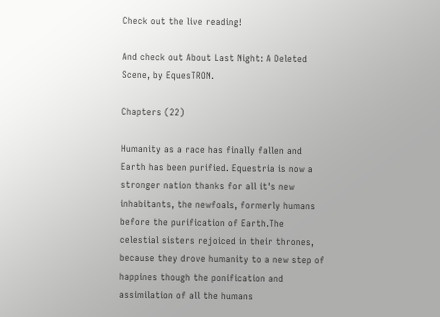Check out the live reading!

And check out About Last Night: A Deleted Scene, by EquesTRON.

Chapters (22)

Humanity as a race has finally fallen and Earth has been purified. Equestria is now a stronger nation thanks for all it's new inhabitants, the newfoals, formerly humans before the purification of Earth.The celestial sisters rejoiced in their thrones, because they drove humanity to a new step of happines though the ponification and assimilation of all the humans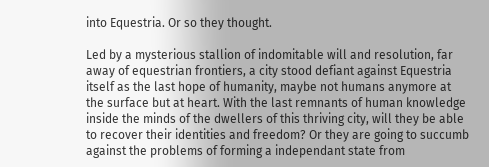into Equestria. Or so they thought.

Led by a mysterious stallion of indomitable will and resolution, far away of equestrian frontiers, a city stood defiant against Equestria itself as the last hope of humanity, maybe not humans anymore at the surface but at heart. With the last remnants of human knowledge inside the minds of the dwellers of this thriving city, will they be able to recover their identities and freedom? Or they are going to succumb against the problems of forming a independant state from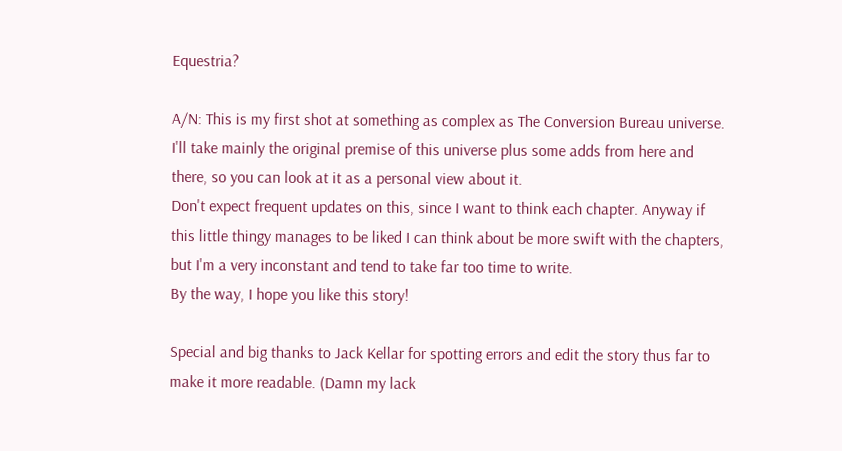Equestria?

A/N: This is my first shot at something as complex as The Conversion Bureau universe. I'll take mainly the original premise of this universe plus some adds from here and there, so you can look at it as a personal view about it.
Don't expect frequent updates on this, since I want to think each chapter. Anyway if this little thingy manages to be liked I can think about be more swift with the chapters, but I'm a very inconstant and tend to take far too time to write.
By the way, I hope you like this story!

Special and big thanks to Jack Kellar for spotting errors and edit the story thus far to make it more readable. (Damn my lack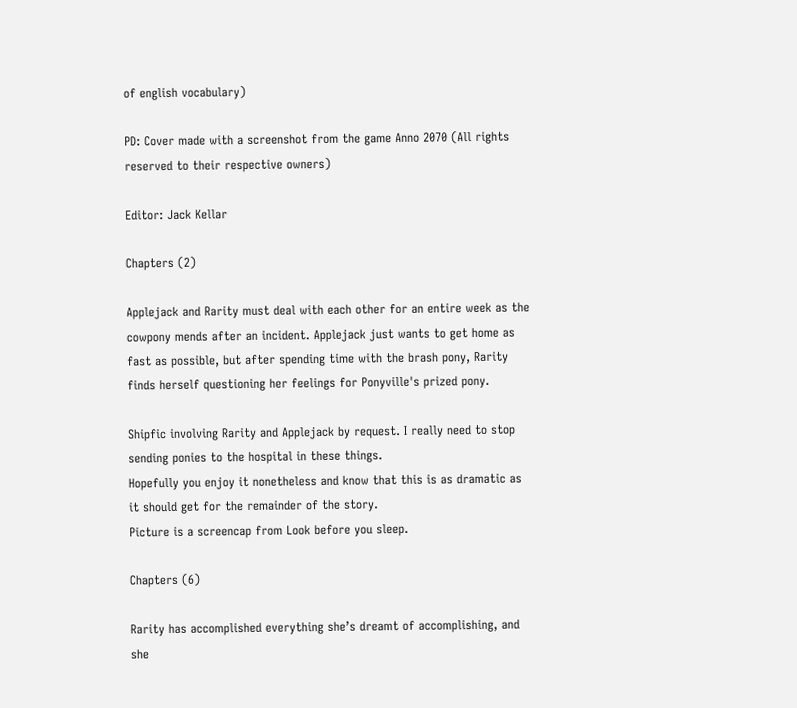of english vocabulary)

PD: Cover made with a screenshot from the game Anno 2070 (All rights reserved to their respective owners)

Editor: Jack Kellar

Chapters (2)

Applejack and Rarity must deal with each other for an entire week as the cowpony mends after an incident. Applejack just wants to get home as fast as possible, but after spending time with the brash pony, Rarity finds herself questioning her feelings for Ponyville's prized pony.

Shipfic involving Rarity and Applejack by request. I really need to stop sending ponies to the hospital in these things.
Hopefully you enjoy it nonetheless and know that this is as dramatic as it should get for the remainder of the story.
Picture is a screencap from Look before you sleep.

Chapters (6)

Rarity has accomplished everything she’s dreamt of accomplishing, and she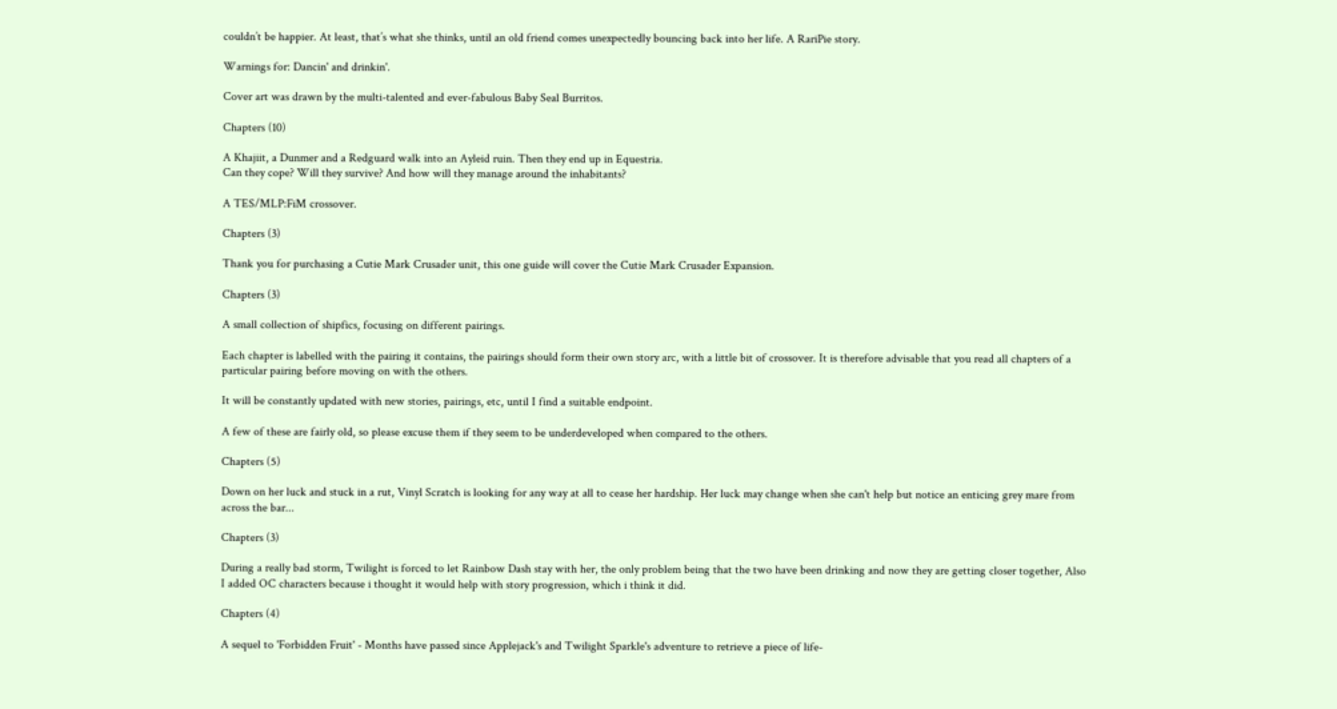couldn’t be happier. At least, that’s what she thinks, until an old friend comes unexpectedly bouncing back into her life. A RariPie story.

Warnings for: Dancin' and drinkin'.

Cover art was drawn by the multi-talented and ever-fabulous Baby Seal Burritos.

Chapters (10)

A Khajiit, a Dunmer and a Redguard walk into an Ayleid ruin. Then they end up in Equestria.
Can they cope? Will they survive? And how will they manage around the inhabitants?

A TES/MLP:FiM crossover.

Chapters (3)

Thank you for purchasing a Cutie Mark Crusader unit, this one guide will cover the Cutie Mark Crusader Expansion.

Chapters (3)

A small collection of shipfics, focusing on different pairings.

Each chapter is labelled with the pairing it contains, the pairings should form their own story arc, with a little bit of crossover. It is therefore advisable that you read all chapters of a particular pairing before moving on with the others.

It will be constantly updated with new stories, pairings, etc, until I find a suitable endpoint.

A few of these are fairly old, so please excuse them if they seem to be underdeveloped when compared to the others.

Chapters (5)

Down on her luck and stuck in a rut, Vinyl Scratch is looking for any way at all to cease her hardship. Her luck may change when she can't help but notice an enticing grey mare from across the bar...

Chapters (3)

During a really bad storm, Twilight is forced to let Rainbow Dash stay with her, the only problem being that the two have been drinking and now they are getting closer together, Also I added OC characters because i thought it would help with story progression, which i think it did.

Chapters (4)

A sequel to 'Forbidden Fruit' - Months have passed since Applejack's and Twilight Sparkle's adventure to retrieve a piece of life-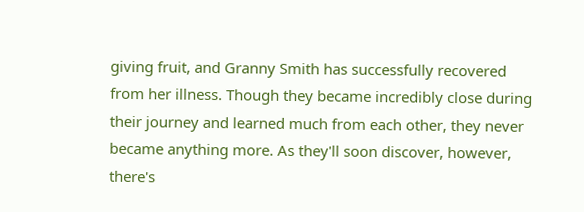giving fruit, and Granny Smith has successfully recovered from her illness. Though they became incredibly close during their journey and learned much from each other, they never became anything more. As they'll soon discover, however, there's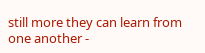still more they can learn from one another -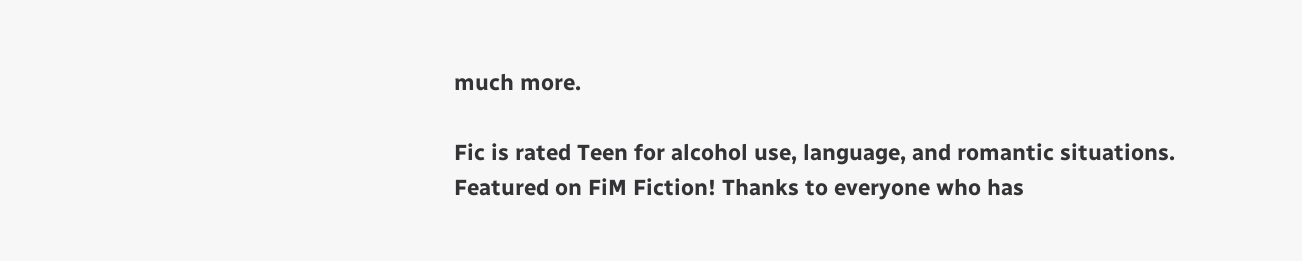much more.

Fic is rated Teen for alcohol use, language, and romantic situations.
Featured on FiM Fiction! Thanks to everyone who has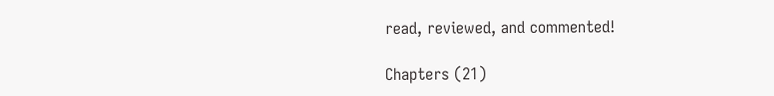read, reviewed, and commented!

Chapters (21)